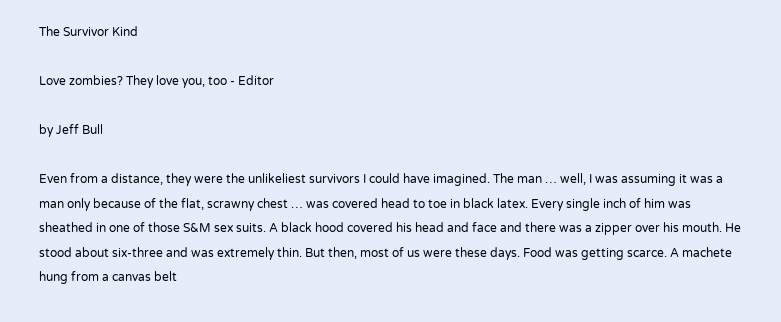The Survivor Kind

Love zombies? They love you, too - Editor

by Jeff Bull

Even from a distance, they were the unlikeliest survivors I could have imagined. The man … well, I was assuming it was a man only because of the flat, scrawny chest … was covered head to toe in black latex. Every single inch of him was sheathed in one of those S&M sex suits. A black hood covered his head and face and there was a zipper over his mouth. He stood about six-three and was extremely thin. But then, most of us were these days. Food was getting scarce. A machete hung from a canvas belt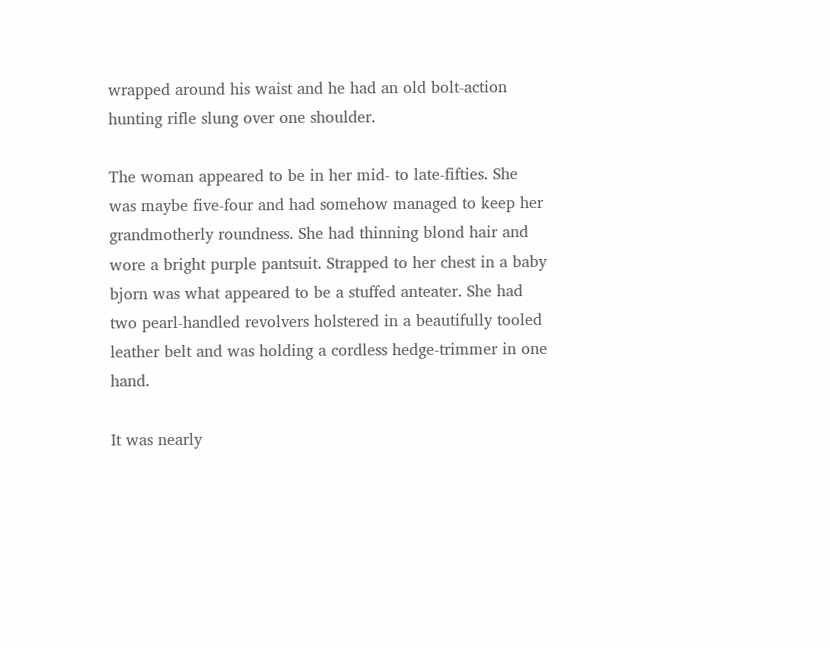wrapped around his waist and he had an old bolt-action hunting rifle slung over one shoulder.

The woman appeared to be in her mid- to late-fifties. She was maybe five-four and had somehow managed to keep her grandmotherly roundness. She had thinning blond hair and wore a bright purple pantsuit. Strapped to her chest in a baby bjorn was what appeared to be a stuffed anteater. She had two pearl-handled revolvers holstered in a beautifully tooled leather belt and was holding a cordless hedge-trimmer in one hand.

It was nearly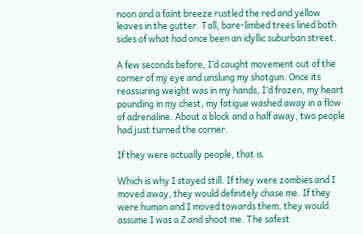noon and a faint breeze rustled the red and yellow leaves in the gutter. Tall, bare-limbed trees lined both sides of what had once been an idyllic suburban street.

A few seconds before, I’d caught movement out of the corner of my eye and unslung my shotgun. Once its reassuring weight was in my hands, I’d frozen, my heart pounding in my chest, my fatigue washed away in a flow of adrenaline. About a block and a half away, two people had just turned the corner.

If they were actually people, that is.

Which is why I stayed still. If they were zombies and I moved away, they would definitely chase me. If they were human and I moved towards them, they would assume I was a Z and shoot me. The safest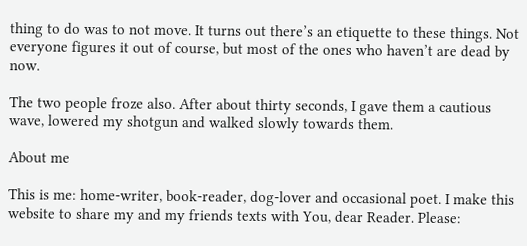thing to do was to not move. It turns out there’s an etiquette to these things. Not everyone figures it out of course, but most of the ones who haven’t are dead by now.

The two people froze also. After about thirty seconds, I gave them a cautious wave, lowered my shotgun and walked slowly towards them.

About me

This is me: home-writer, book-reader, dog-lover and occasional poet. I make this website to share my and my friends texts with You, dear Reader. Please: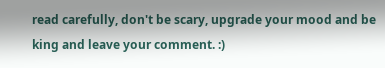read carefully, don't be scary, upgrade your mood and be king and leave your comment. :)